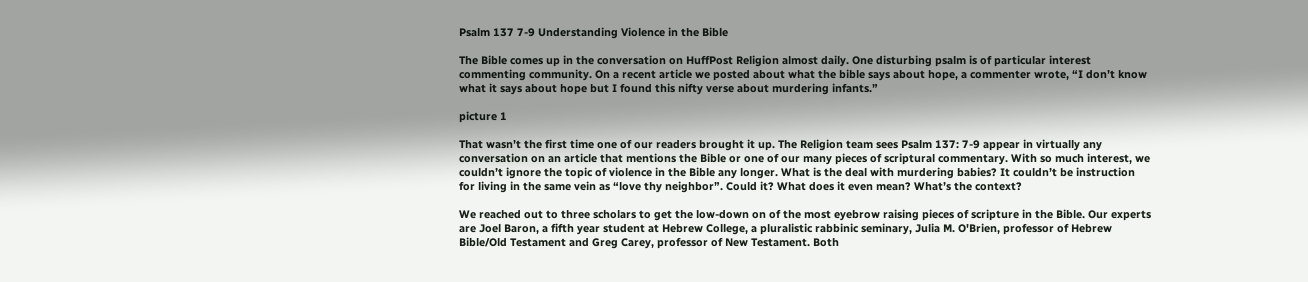Psalm 137 7-9 Understanding Violence in the Bible

The Bible comes up in the conversation on HuffPost Religion almost daily. One disturbing psalm is of particular interest commenting community. On a recent article we posted about what the bible says about hope, a commenter wrote, “I don’t know what it says about hope but I found this nifty verse about murdering infants.”

picture 1

That wasn’t the first time one of our readers brought it up. The Religion team sees Psalm 137: 7-9 appear in virtually any conversation on an article that mentions the Bible or one of our many pieces of scriptural commentary. With so much interest, we couldn’t ignore the topic of violence in the Bible any longer. What is the deal with murdering babies? It couldn’t be instruction for living in the same vein as “love thy neighbor”. Could it? What does it even mean? What’s the context?

We reached out to three scholars to get the low-down on of the most eyebrow raising pieces of scripture in the Bible. Our experts are Joel Baron, a fifth year student at Hebrew College, a pluralistic rabbinic seminary, Julia M. O'Brien, professor of Hebrew Bible/Old Testament and Greg Carey, professor of New Testament. Both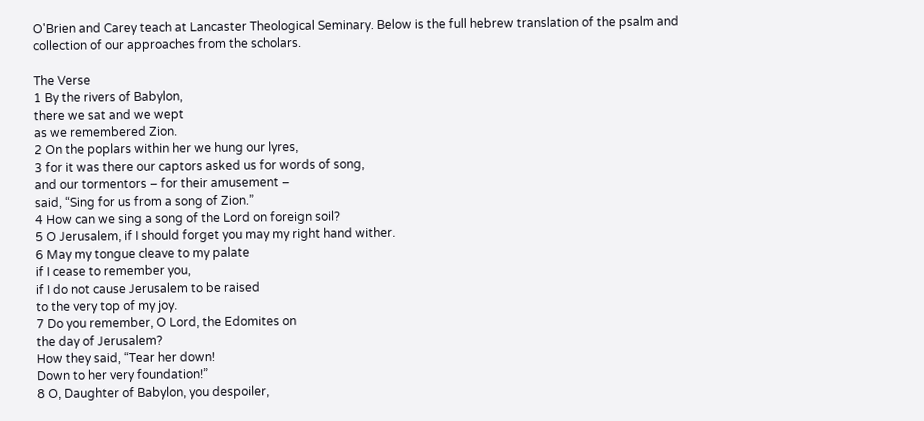O'Brien and Carey teach at Lancaster Theological Seminary. Below is the full hebrew translation of the psalm and collection of our approaches from the scholars.

The Verse
1 By the rivers of Babylon,
there we sat and we wept
as we remembered Zion.
2 On the poplars within her we hung our lyres,
3 for it was there our captors asked us for words of song,
and our tormentors – for their amusement –
said, “Sing for us from a song of Zion.”
4 How can we sing a song of the Lord on foreign soil?
5 O Jerusalem, if I should forget you may my right hand wither.
6 May my tongue cleave to my palate
if I cease to remember you,
if I do not cause Jerusalem to be raised
to the very top of my joy.
7 Do you remember, O Lord, the Edomites on
the day of Jerusalem?
How they said, “Tear her down!
Down to her very foundation!”
8 O, Daughter of Babylon, you despoiler,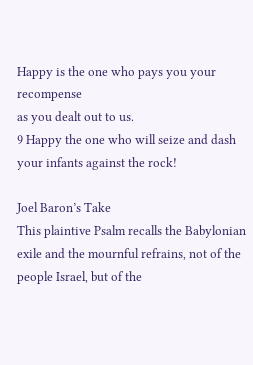Happy is the one who pays you your recompense
as you dealt out to us.
9 Happy the one who will seize and dash your infants against the rock!

Joel Baron’s Take
This plaintive Psalm recalls the Babylonian exile and the mournful refrains, not of the people Israel, but of the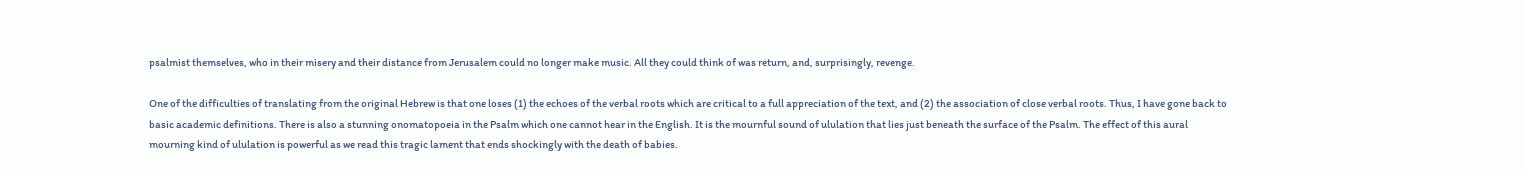psalmist themselves, who in their misery and their distance from Jerusalem could no longer make music. All they could think of was return, and, surprisingly, revenge.

One of the difficulties of translating from the original Hebrew is that one loses (1) the echoes of the verbal roots which are critical to a full appreciation of the text, and (2) the association of close verbal roots. Thus, I have gone back to basic academic definitions. There is also a stunning onomatopoeia in the Psalm which one cannot hear in the English. It is the mournful sound of ululation that lies just beneath the surface of the Psalm. The effect of this aural mourning kind of ululation is powerful as we read this tragic lament that ends shockingly with the death of babies.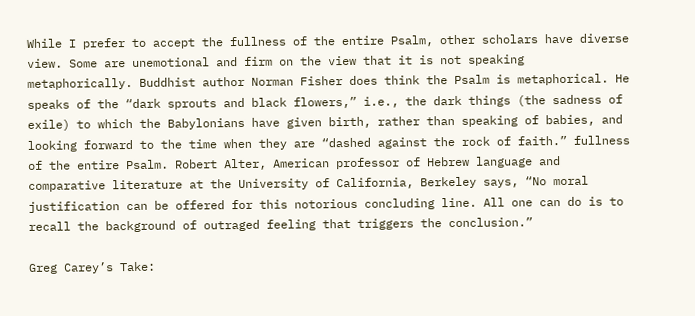While I prefer to accept the fullness of the entire Psalm, other scholars have diverse view. Some are unemotional and firm on the view that it is not speaking metaphorically. Buddhist author Norman Fisher does think the Psalm is metaphorical. He speaks of the “dark sprouts and black flowers,” i.e., the dark things (the sadness of exile) to which the Babylonians have given birth, rather than speaking of babies, and looking forward to the time when they are “dashed against the rock of faith.” fullness of the entire Psalm. Robert Alter, American professor of Hebrew language and comparative literature at the University of California, Berkeley says, “No moral justification can be offered for this notorious concluding line. All one can do is to recall the background of outraged feeling that triggers the conclusion.”

Greg Carey’s Take: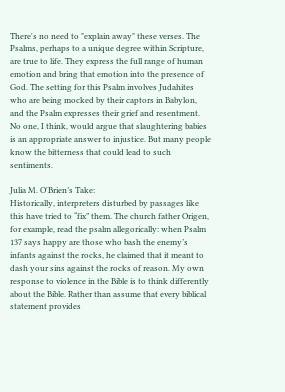There's no need to "explain away" these verses. The Psalms, perhaps to a unique degree within Scripture, are true to life. They express the full range of human emotion and bring that emotion into the presence of God. The setting for this Psalm involves Judahites who are being mocked by their captors in Babylon, and the Psalm expresses their grief and resentment. No one, I think, would argue that slaughtering babies is an appropriate answer to injustice. But many people know the bitterness that could lead to such sentiments.

Julia M. O'Brien’s Take:
Historically, interpreters disturbed by passages like this have tried to “fix” them. The church father Origen, for example, read the psalm allegorically: when Psalm 137 says happy are those who bash the enemy’s infants against the rocks, he claimed that it meant to dash your sins against the rocks of reason. My own response to violence in the Bible is to think differently about the Bible. Rather than assume that every biblical statement provides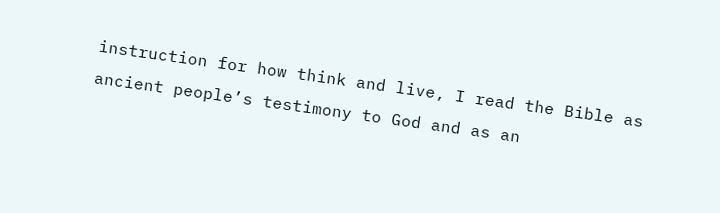instruction for how think and live, I read the Bible as ancient people’s testimony to God and as an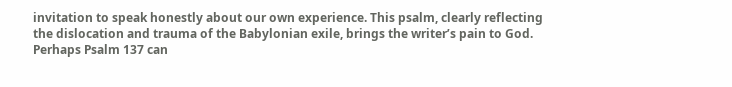invitation to speak honestly about our own experience. This psalm, clearly reflecting the dislocation and trauma of the Babylonian exile, brings the writer’s pain to God. Perhaps Psalm 137 can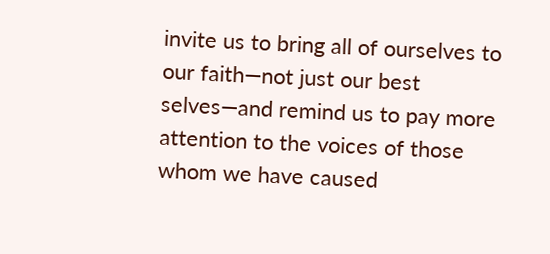invite us to bring all of ourselves to our faith—not just our best selves—and remind us to pay more attention to the voices of those whom we have caused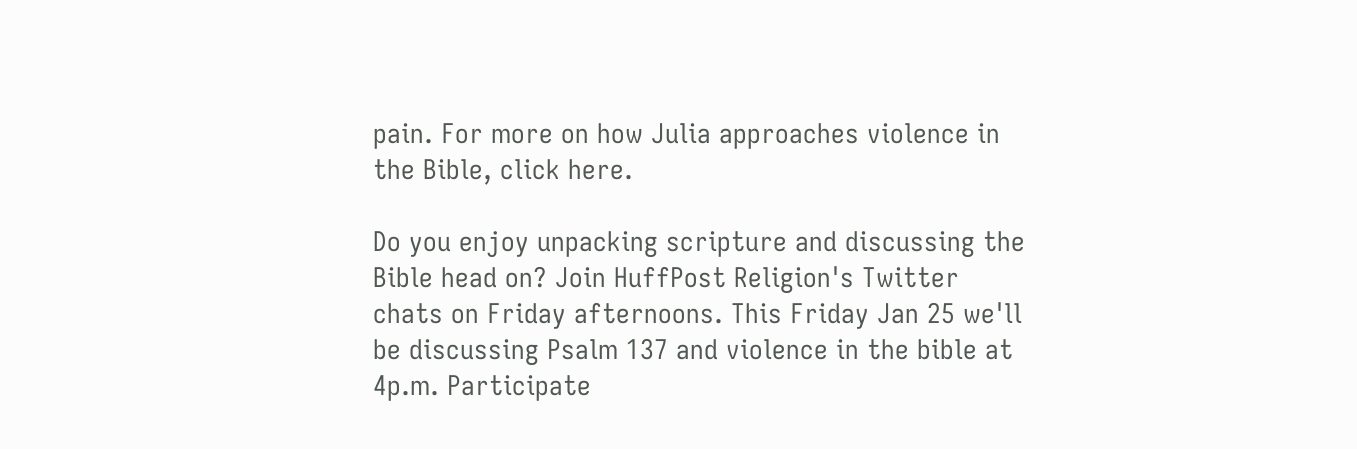pain. For more on how Julia approaches violence in the Bible, click here.

Do you enjoy unpacking scripture and discussing the Bible head on? Join HuffPost Religion's Twitter chats on Friday afternoons. This Friday Jan 25 we'll be discussing Psalm 137 and violence in the bible at 4p.m. Participate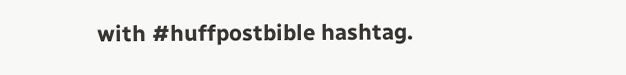with #huffpostbible hashtag.